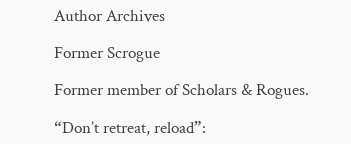Author Archives

Former Scrogue

Former member of Scholars & Rogues.

“Don’t retreat, reload”: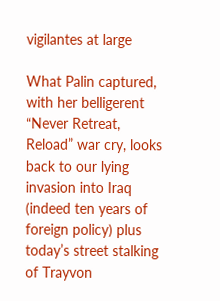vigilantes at large

What Palin captured, with her belligerent “Never Retreat, Reload” war cry, looks back to our lying invasion into Iraq (indeed ten years of foreign policy) plus today’s street stalking of Trayvon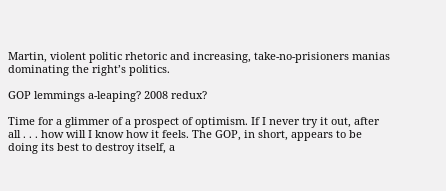Martin, violent politic rhetoric and increasing, take-no-prisioners manias dominating the right’s politics.

GOP lemmings a-leaping? 2008 redux?

Time for a glimmer of a prospect of optimism. If I never try it out, after all . . . how will I know how it feels. The GOP, in short, appears to be doing its best to destroy itself, a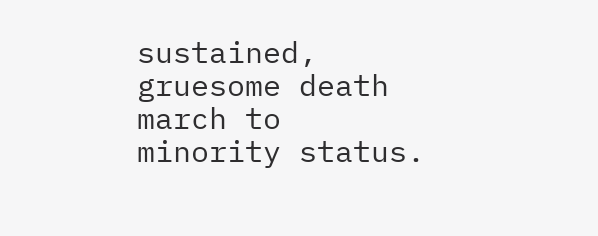sustained, gruesome death march to minority status.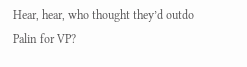Hear, hear, who thought they’d outdo Palin for VP?